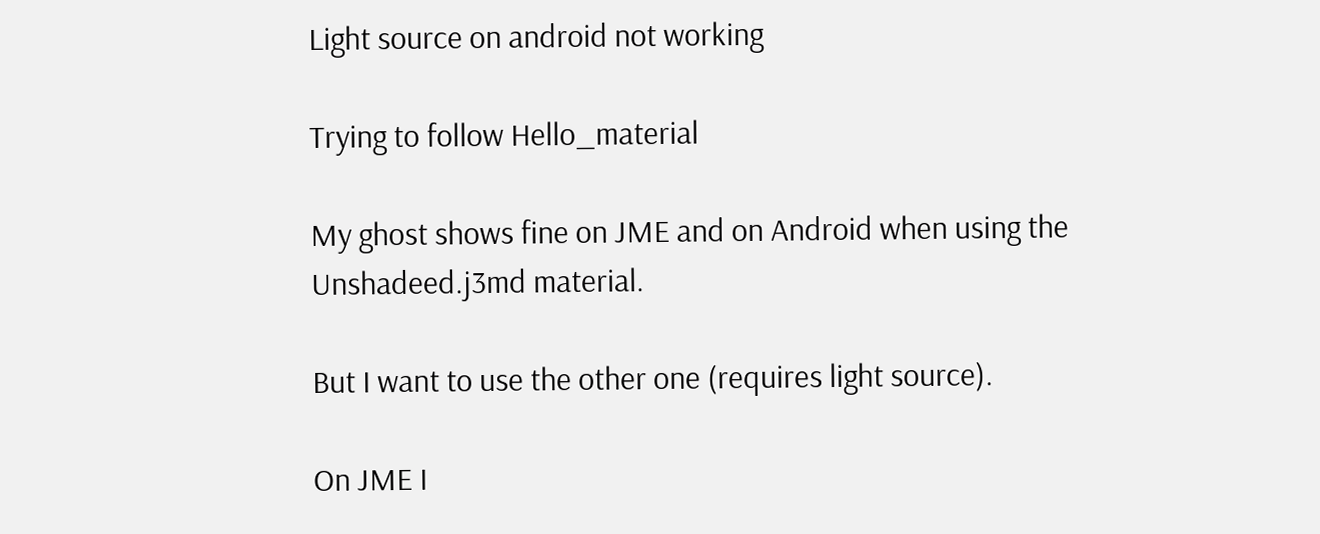Light source on android not working

Trying to follow Hello_material

My ghost shows fine on JME and on Android when using the Unshadeed.j3md material.

But I want to use the other one (requires light source).

On JME I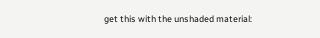get this with the unshaded material: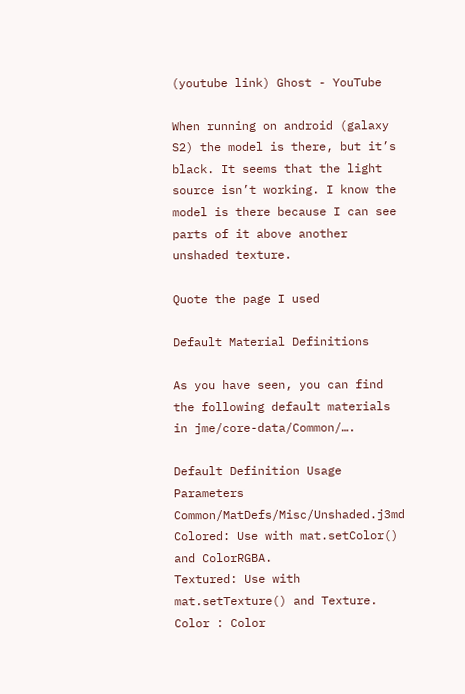(youtube link) Ghost - YouTube

When running on android (galaxy S2) the model is there, but it’s black. It seems that the light source isn’t working. I know the model is there because I can see parts of it above another unshaded texture.

Quote the page I used

Default Material Definitions

As you have seen, you can find the following default materials in jme/core-data/Common/….

Default Definition Usage Parameters
Common/MatDefs/Misc/Unshaded.j3md Colored: Use with mat.setColor() and ColorRGBA.
Textured: Use with mat.setTexture() and Texture. Color : Color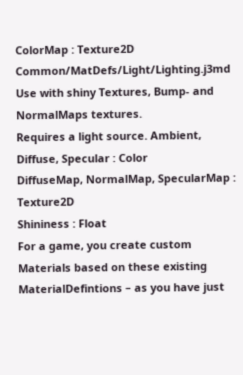ColorMap : Texture2D
Common/MatDefs/Light/Lighting.j3md Use with shiny Textures, Bump- and NormalMaps textures.
Requires a light source. Ambient, Diffuse, Specular : Color
DiffuseMap, NormalMap, SpecularMap : Texture2D
Shininess : Float
For a game, you create custom Materials based on these existing MaterialDefintions – as you have just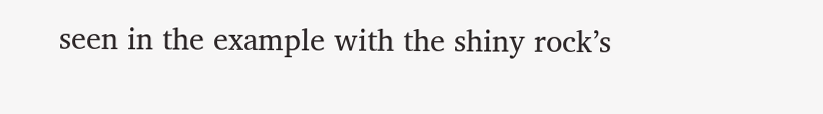seen in the example with the shiny rock’s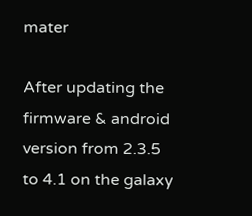mater

After updating the firmware & android version from 2.3.5 to 4.1 on the galaxy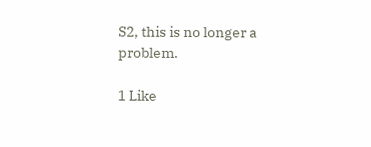S2, this is no longer a problem.

1 Like